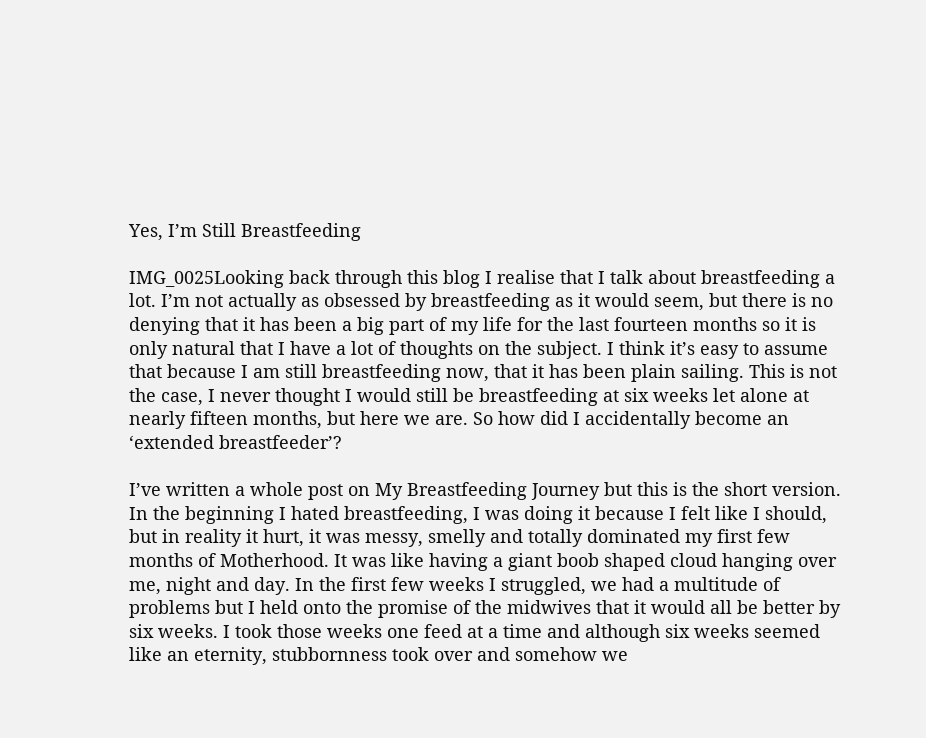Yes, I’m Still Breastfeeding

IMG_0025Looking back through this blog I realise that I talk about breastfeeding a lot. I’m not actually as obsessed by breastfeeding as it would seem, but there is no denying that it has been a big part of my life for the last fourteen months so it is only natural that I have a lot of thoughts on the subject. I think it’s easy to assume that because I am still breastfeeding now, that it has been plain sailing. This is not the case, I never thought I would still be breastfeeding at six weeks let alone at nearly fifteen months, but here we are. So how did I accidentally become an ‘extended breastfeeder’?

I’ve written a whole post on My Breastfeeding Journey but this is the short version. In the beginning I hated breastfeeding, I was doing it because I felt like I should, but in reality it hurt, it was messy, smelly and totally dominated my first few months of Motherhood. It was like having a giant boob shaped cloud hanging over me, night and day. In the first few weeks I struggled, we had a multitude of problems but I held onto the promise of the midwives that it would all be better by six weeks. I took those weeks one feed at a time and although six weeks seemed like an eternity, stubbornness took over and somehow we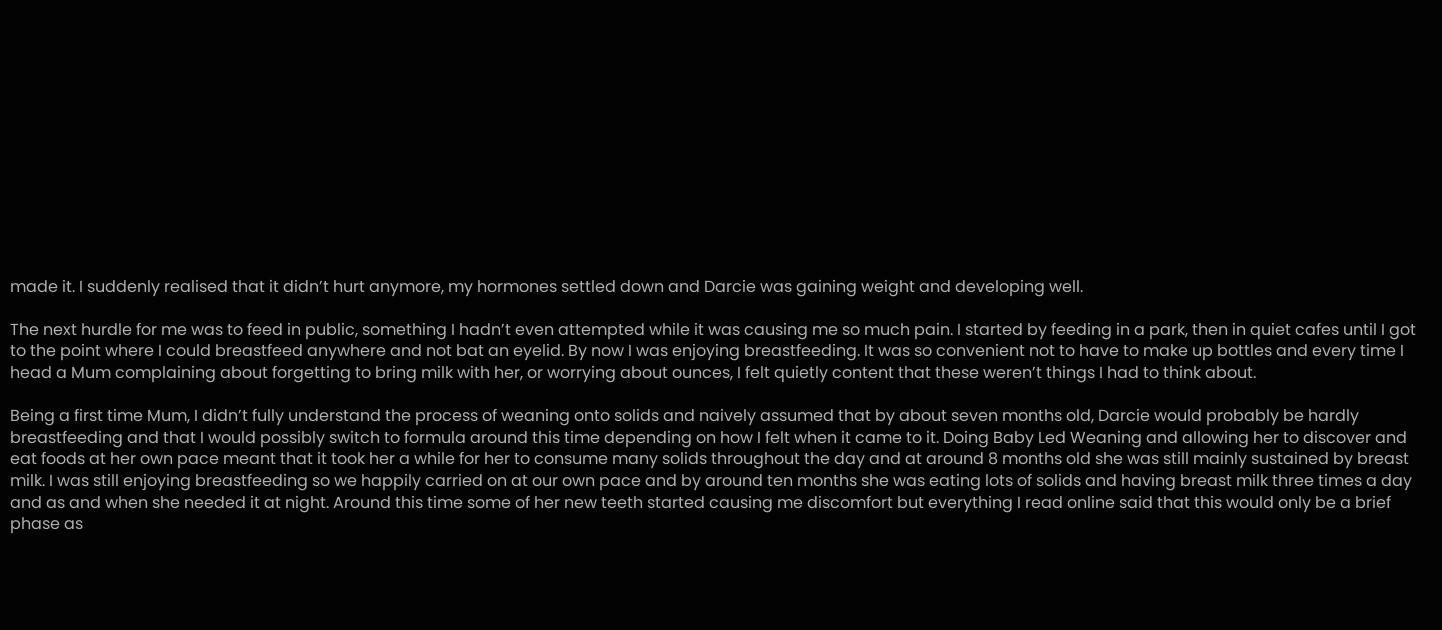made it. I suddenly realised that it didn’t hurt anymore, my hormones settled down and Darcie was gaining weight and developing well.

The next hurdle for me was to feed in public, something I hadn’t even attempted while it was causing me so much pain. I started by feeding in a park, then in quiet cafes until I got to the point where I could breastfeed anywhere and not bat an eyelid. By now I was enjoying breastfeeding. It was so convenient not to have to make up bottles and every time I head a Mum complaining about forgetting to bring milk with her, or worrying about ounces, I felt quietly content that these weren’t things I had to think about.

Being a first time Mum, I didn’t fully understand the process of weaning onto solids and naively assumed that by about seven months old, Darcie would probably be hardly breastfeeding and that I would possibly switch to formula around this time depending on how I felt when it came to it. Doing Baby Led Weaning and allowing her to discover and eat foods at her own pace meant that it took her a while for her to consume many solids throughout the day and at around 8 months old she was still mainly sustained by breast milk. I was still enjoying breastfeeding so we happily carried on at our own pace and by around ten months she was eating lots of solids and having breast milk three times a day and as and when she needed it at night. Around this time some of her new teeth started causing me discomfort but everything I read online said that this would only be a brief phase as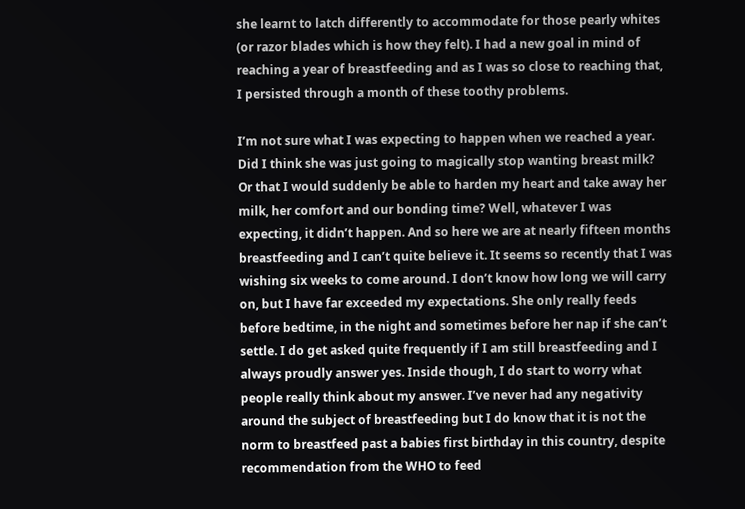she learnt to latch differently to accommodate for those pearly whites (or razor blades which is how they felt). I had a new goal in mind of reaching a year of breastfeeding and as I was so close to reaching that, I persisted through a month of these toothy problems.

I’m not sure what I was expecting to happen when we reached a year. Did I think she was just going to magically stop wanting breast milk? Or that I would suddenly be able to harden my heart and take away her milk, her comfort and our bonding time? Well, whatever I was expecting, it didn’t happen. And so here we are at nearly fifteen months breastfeeding and I can’t quite believe it. It seems so recently that I was wishing six weeks to come around. I don’t know how long we will carry on, but I have far exceeded my expectations. She only really feeds before bedtime, in the night and sometimes before her nap if she can’t settle. I do get asked quite frequently if I am still breastfeeding and I always proudly answer yes. Inside though, I do start to worry what people really think about my answer. I’ve never had any negativity around the subject of breastfeeding but I do know that it is not the norm to breastfeed past a babies first birthday in this country, despite recommendation from the WHO to feed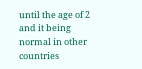until the age of 2 and it being normal in other countries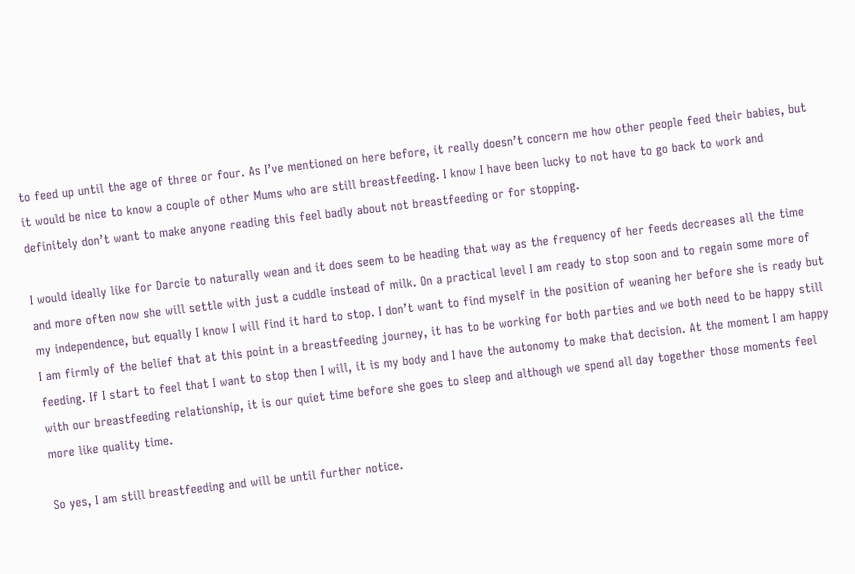to feed up until the age of three or four. As I’ve mentioned on here before, it really doesn’t concern me how other people feed their babies, but it would be nice to know a couple of other Mums who are still breastfeeding. I know I have been lucky to not have to go back to work and definitely don’t want to make anyone reading this feel badly about not breastfeeding or for stopping.

I would ideally like for Darcie to naturally wean and it does seem to be heading that way as the frequency of her feeds decreases all the time and more often now she will settle with just a cuddle instead of milk. On a practical level I am ready to stop soon and to regain some more of my independence, but equally I know I will find it hard to stop. I don’t want to find myself in the position of weaning her before she is ready but I am firmly of the belief that at this point in a breastfeeding journey, it has to be working for both parties and we both need to be happy still feeding. If I start to feel that I want to stop then I will, it is my body and I have the autonomy to make that decision. At the moment I am happy with our breastfeeding relationship, it is our quiet time before she goes to sleep and although we spend all day together those moments feel more like quality time.

So yes, I am still breastfeeding and will be until further notice.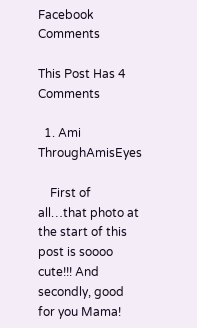Facebook Comments

This Post Has 4 Comments

  1. Ami ThroughAmisEyes

    First of all…that photo at the start of this post is soooo cute!!! And secondly, good for you Mama!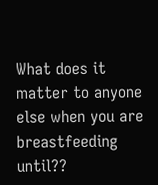What does it matter to anyone else when you are breastfeeding until??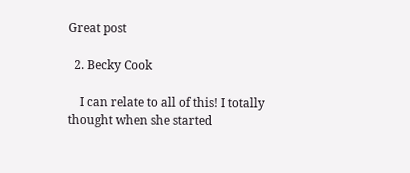Great post

  2. Becky Cook

    I can relate to all of this! I totally thought when she started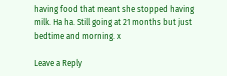having food that meant she stopped having milk. Ha ha. Still going at 21 months but just bedtime and morning. x

Leave a Reply